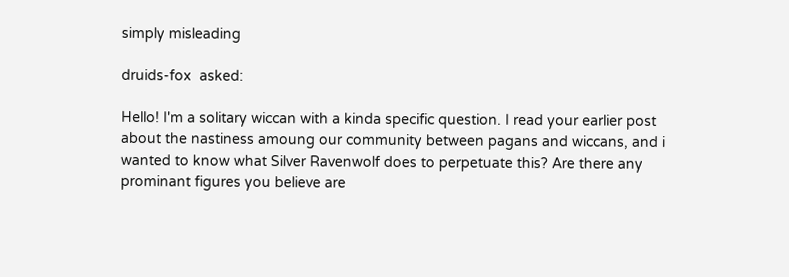simply misleading

druids-fox  asked:

Hello! I'm a solitary wiccan with a kinda specific question. I read your earlier post about the nastiness amoung our community between pagans and wiccans, and i wanted to know what Silver Ravenwolf does to perpetuate this? Are there any prominant figures you believe are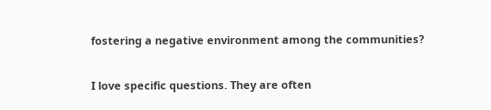fostering a negative environment among the communities?

I love specific questions. They are often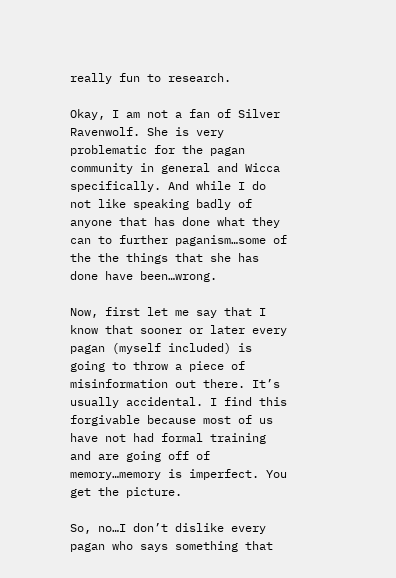really fun to research.

Okay, I am not a fan of Silver Ravenwolf. She is very problematic for the pagan community in general and Wicca specifically. And while I do not like speaking badly of anyone that has done what they can to further paganism…some of the the things that she has done have been…wrong.

Now, first let me say that I know that sooner or later every pagan (myself included) is going to throw a piece of misinformation out there. It’s usually accidental. I find this forgivable because most of us have not had formal training and are going off of memory…memory is imperfect. You get the picture.

So, no…I don’t dislike every pagan who says something that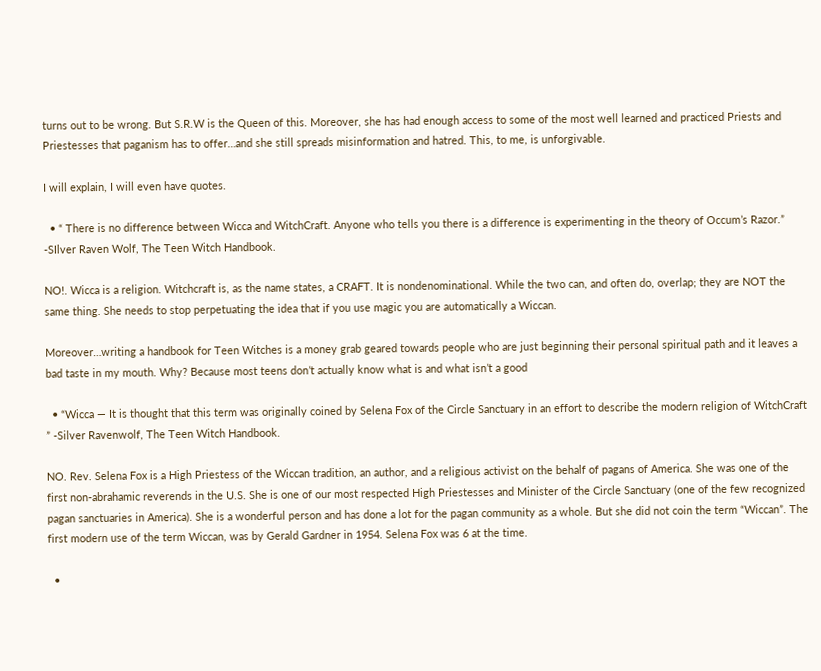turns out to be wrong. But S.R.W is the Queen of this. Moreover, she has had enough access to some of the most well learned and practiced Priests and Priestesses that paganism has to offer…and she still spreads misinformation and hatred. This, to me, is unforgivable.

I will explain, I will even have quotes.

  • “ There is no difference between Wicca and WitchCraft. Anyone who tells you there is a difference is experimenting in the theory of Occum’s Razor.” -SIlver Raven Wolf, The Teen Witch Handbook.

NO!. Wicca is a religion. Witchcraft is, as the name states, a CRAFT. It is nondenominational. While the two can, and often do, overlap; they are NOT the same thing. She needs to stop perpetuating the idea that if you use magic you are automatically a Wiccan.

Moreover…writing a handbook for Teen Witches is a money grab geared towards people who are just beginning their personal spiritual path and it leaves a bad taste in my mouth. Why? Because most teens don’t actually know what is and what isn’t a good

  • “Wicca — It is thought that this term was originally coined by Selena Fox of the Circle Sanctuary in an effort to describe the modern religion of WitchCraft ” -Silver Ravenwolf, The Teen Witch Handbook.

NO. Rev. Selena Fox is a High Priestess of the Wiccan tradition, an author, and a religious activist on the behalf of pagans of America. She was one of the first non-abrahamic reverends in the U.S. She is one of our most respected High Priestesses and Minister of the Circle Sanctuary (one of the few recognized pagan sanctuaries in America). She is a wonderful person and has done a lot for the pagan community as a whole. But she did not coin the term “Wiccan”. The first modern use of the term Wiccan, was by Gerald Gardner in 1954. Selena Fox was 6 at the time.

  •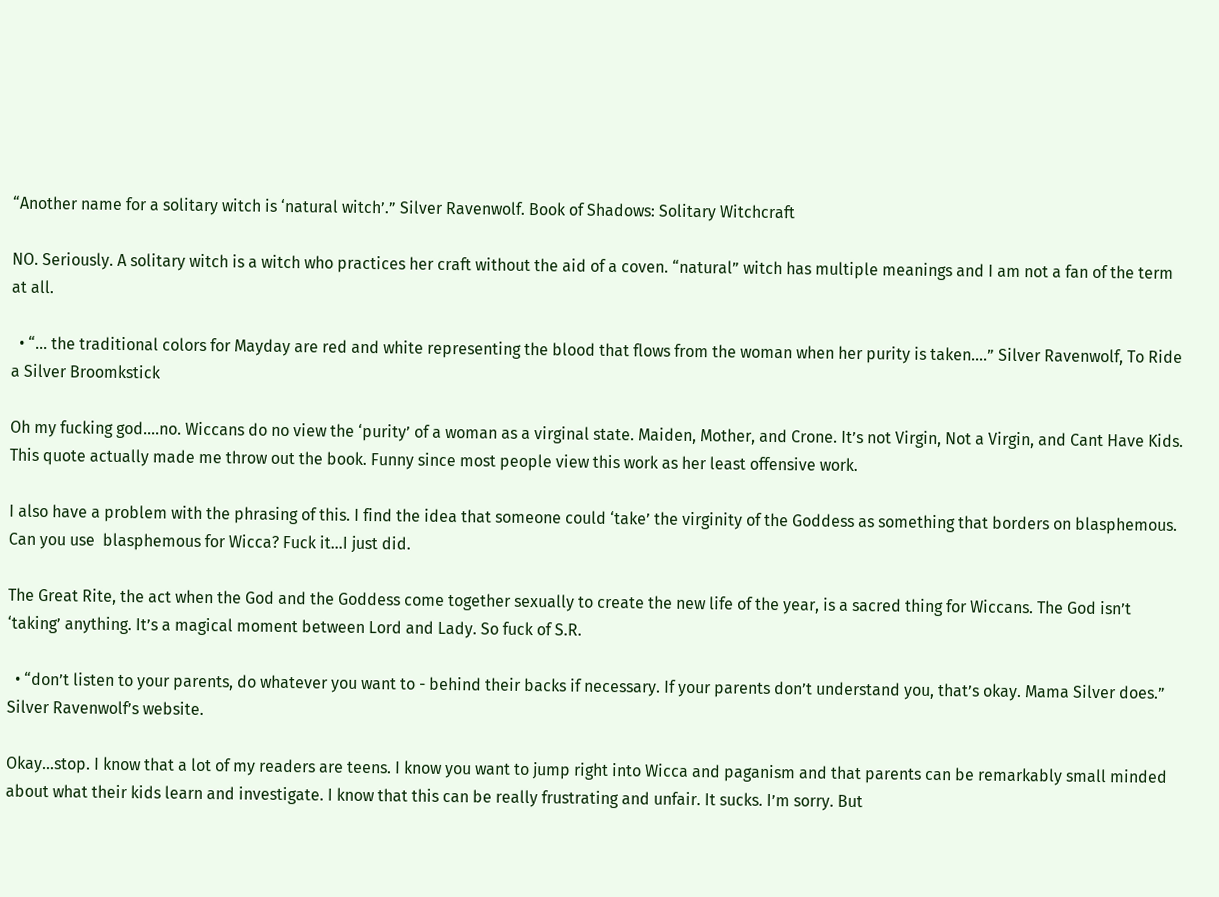“Another name for a solitary witch is ‘natural witch’.” Silver Ravenwolf. Book of Shadows: Solitary Witchcraft

NO. Seriously. A solitary witch is a witch who practices her craft without the aid of a coven. “natural” witch has multiple meanings and I am not a fan of the term at all.

  • “… the traditional colors for Mayday are red and white representing the blood that flows from the woman when her purity is taken….” Silver Ravenwolf, To Ride a Silver Broomkstick

Oh my fucking god….no. Wiccans do no view the ‘purity’ of a woman as a virginal state. Maiden, Mother, and Crone. It’s not Virgin, Not a Virgin, and Cant Have Kids. This quote actually made me throw out the book. Funny since most people view this work as her least offensive work.

I also have a problem with the phrasing of this. I find the idea that someone could ‘take’ the virginity of the Goddess as something that borders on blasphemous. Can you use  blasphemous for Wicca? Fuck it…I just did.

The Great Rite, the act when the God and the Goddess come together sexually to create the new life of the year, is a sacred thing for Wiccans. The God isn’t ‘taking’ anything. It’s a magical moment between Lord and Lady. So fuck of S.R.

  • “don’t listen to your parents, do whatever you want to - behind their backs if necessary. If your parents don’t understand you, that’s okay. Mama Silver does.” Silver Ravenwolf’s website.

Okay…stop. I know that a lot of my readers are teens. I know you want to jump right into Wicca and paganism and that parents can be remarkably small minded about what their kids learn and investigate. I know that this can be really frustrating and unfair. It sucks. I’m sorry. But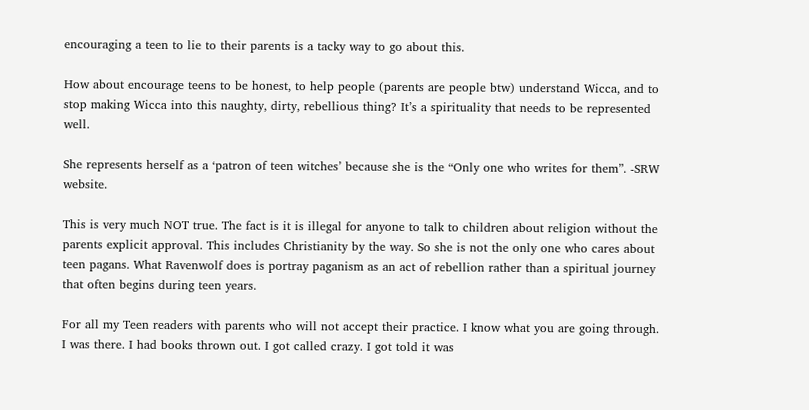encouraging a teen to lie to their parents is a tacky way to go about this.

How about encourage teens to be honest, to help people (parents are people btw) understand Wicca, and to stop making Wicca into this naughty, dirty, rebellious thing? It’s a spirituality that needs to be represented well.

She represents herself as a ‘patron of teen witches’ because she is the “Only one who writes for them”. -SRW website.

This is very much NOT true. The fact is it is illegal for anyone to talk to children about religion without the parents explicit approval. This includes Christianity by the way. So she is not the only one who cares about teen pagans. What Ravenwolf does is portray paganism as an act of rebellion rather than a spiritual journey that often begins during teen years.

For all my Teen readers with parents who will not accept their practice. I know what you are going through. I was there. I had books thrown out. I got called crazy. I got told it was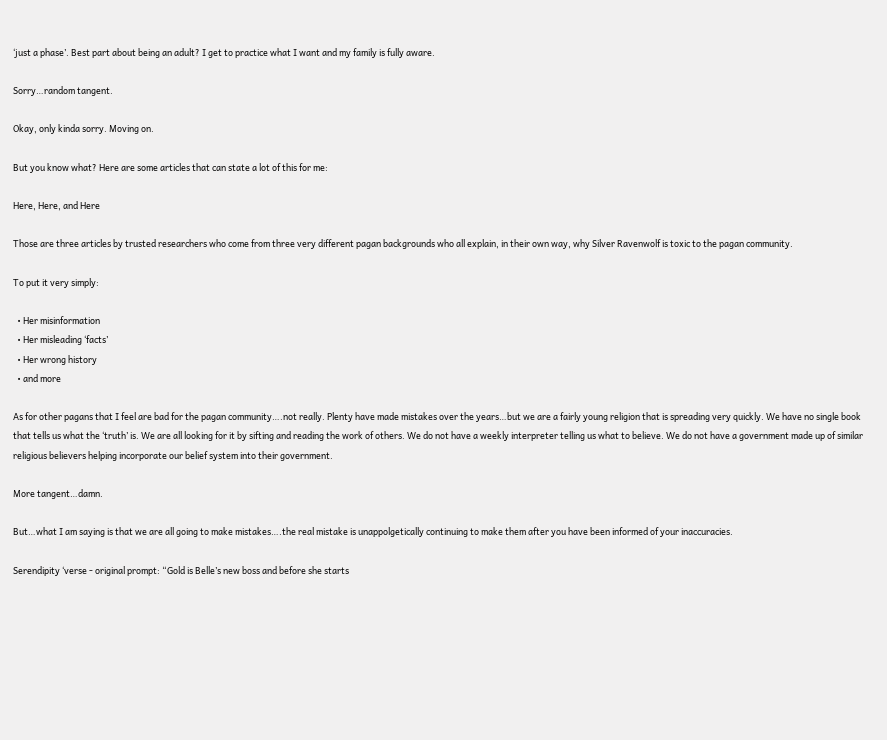‘just a phase’. Best part about being an adult? I get to practice what I want and my family is fully aware.

Sorry…random tangent.

Okay, only kinda sorry. Moving on.

But you know what? Here are some articles that can state a lot of this for me:

Here, Here, and Here

Those are three articles by trusted researchers who come from three very different pagan backgrounds who all explain, in their own way, why Silver Ravenwolf is toxic to the pagan community.

To put it very simply:

  • Her misinformation
  • Her misleading ‘facts’
  • Her wrong history
  • and more

As for other pagans that I feel are bad for the pagan community….not really. Plenty have made mistakes over the years…but we are a fairly young religion that is spreading very quickly. We have no single book that tells us what the ‘truth’ is. We are all looking for it by sifting and reading the work of others. We do not have a weekly interpreter telling us what to believe. We do not have a government made up of similar religious believers helping incorporate our belief system into their government.

More tangent…damn.

But…what I am saying is that we are all going to make mistakes….the real mistake is unappolgetically continuing to make them after you have been informed of your inaccuracies.

Serendipity ‘verse - original prompt: “Gold is Belle’s new boss and before she starts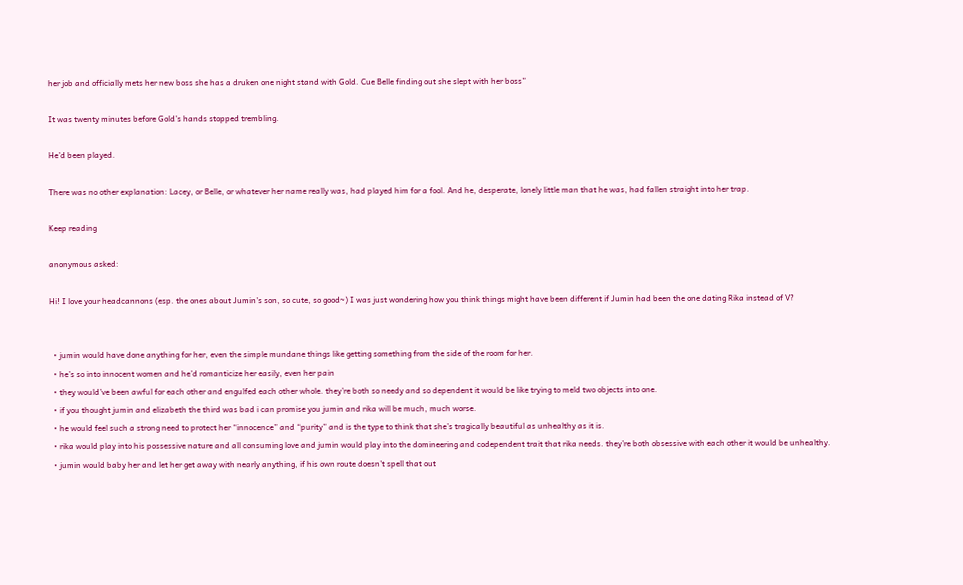her job and officially mets her new boss she has a druken one night stand with Gold. Cue Belle finding out she slept with her boss”

It was twenty minutes before Gold’s hands stopped trembling.

He’d been played.

There was no other explanation: Lacey, or Belle, or whatever her name really was, had played him for a fool. And he, desperate, lonely little man that he was, had fallen straight into her trap.

Keep reading

anonymous asked:

Hi! I love your headcannons (esp. the ones about Jumin's son, so cute, so good~) I was just wondering how you think things might have been different if Jumin had been the one dating Rika instead of V?


  • jumin would have done anything for her, even the simple mundane things like getting something from the side of the room for her.
  • he’s so into innocent women and he’d romanticize her easily, even her pain
  • they would’ve been awful for each other and engulfed each other whole. they’re both so needy and so dependent it would be like trying to meld two objects into one.
  • if you thought jumin and elizabeth the third was bad i can promise you jumin and rika will be much, much worse.
  • he would feel such a strong need to protect her “innocence” and “purity” and is the type to think that she’s tragically beautiful as unhealthy as it is.
  • rika would play into his possessive nature and all consuming love and jumin would play into the domineering and codependent trait that rika needs. they’re both obsessive with each other it would be unhealthy.
  • jumin would baby her and let her get away with nearly anything, if his own route doesn’t spell that out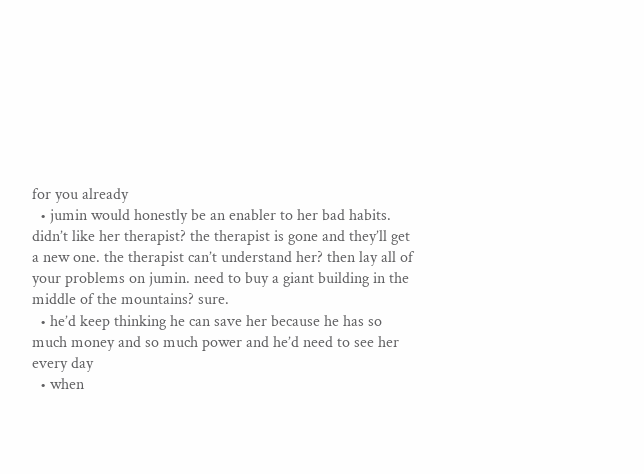for you already
  • jumin would honestly be an enabler to her bad habits. didn’t like her therapist? the therapist is gone and they’ll get a new one. the therapist can’t understand her? then lay all of your problems on jumin. need to buy a giant building in the middle of the mountains? sure.
  • he’d keep thinking he can save her because he has so much money and so much power and he’d need to see her every day
  • when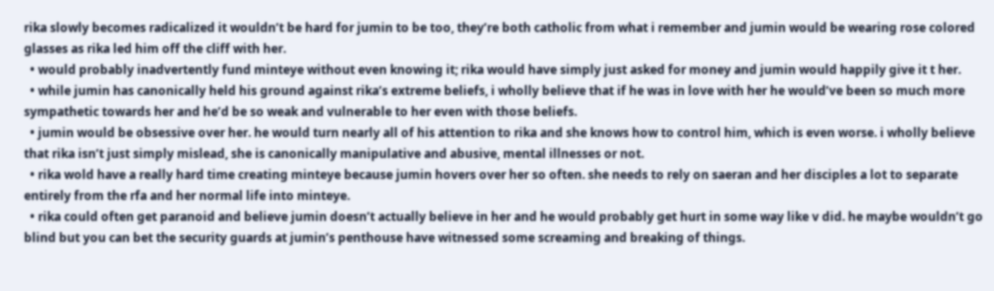rika slowly becomes radicalized it wouldn’t be hard for jumin to be too, they’re both catholic from what i remember and jumin would be wearing rose colored glasses as rika led him off the cliff with her.
  • would probably inadvertently fund minteye without even knowing it; rika would have simply just asked for money and jumin would happily give it t her.
  • while jumin has canonically held his ground against rika’s extreme beliefs, i wholly believe that if he was in love with her he would’ve been so much more sympathetic towards her and he’d be so weak and vulnerable to her even with those beliefs.
  • jumin would be obsessive over her. he would turn nearly all of his attention to rika and she knows how to control him, which is even worse. i wholly believe that rika isn’t just simply mislead, she is canonically manipulative and abusive, mental illnesses or not.
  • rika wold have a really hard time creating minteye because jumin hovers over her so often. she needs to rely on saeran and her disciples a lot to separate entirely from the rfa and her normal life into minteye.
  • rika could often get paranoid and believe jumin doesn’t actually believe in her and he would probably get hurt in some way like v did. he maybe wouldn’t go blind but you can bet the security guards at jumin’s penthouse have witnessed some screaming and breaking of things.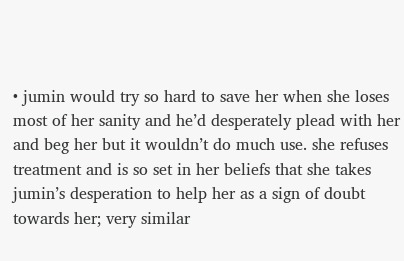• jumin would try so hard to save her when she loses most of her sanity and he’d desperately plead with her and beg her but it wouldn’t do much use. she refuses treatment and is so set in her beliefs that she takes jumin’s desperation to help her as a sign of doubt towards her; very similar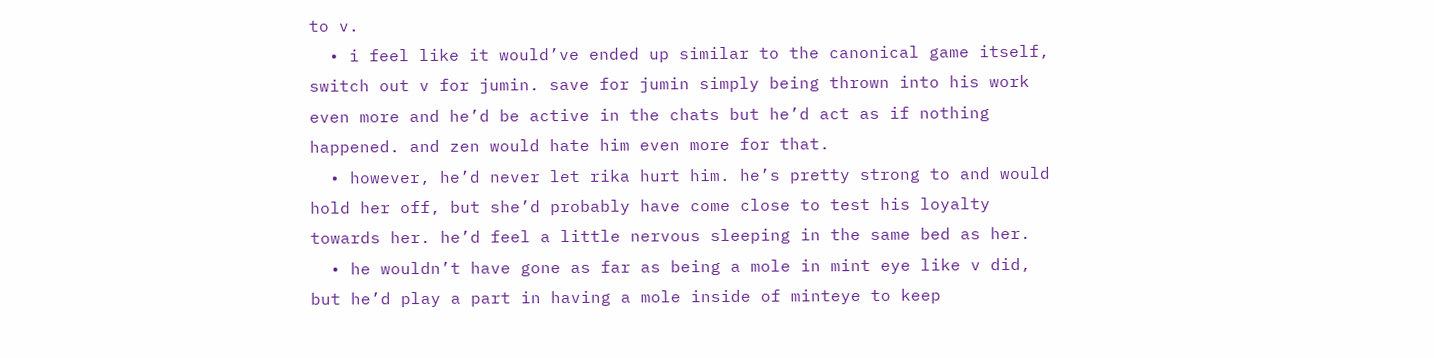to v.
  • i feel like it would’ve ended up similar to the canonical game itself, switch out v for jumin. save for jumin simply being thrown into his work even more and he’d be active in the chats but he’d act as if nothing happened. and zen would hate him even more for that.
  • however, he’d never let rika hurt him. he’s pretty strong to and would hold her off, but she’d probably have come close to test his loyalty towards her. he’d feel a little nervous sleeping in the same bed as her.
  • he wouldn’t have gone as far as being a mole in mint eye like v did, but he’d play a part in having a mole inside of minteye to keep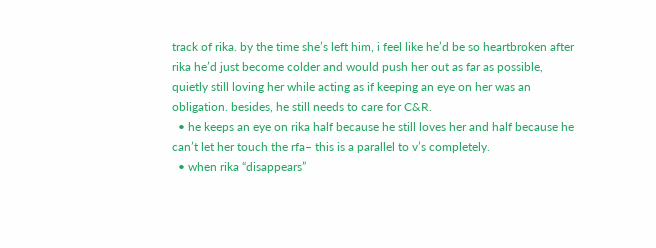track of rika. by the time she’s left him, i feel like he’d be so heartbroken after rika he’d just become colder and would push her out as far as possible, quietly still loving her while acting as if keeping an eye on her was an obligation. besides, he still needs to care for C&R.
  • he keeps an eye on rika half because he still loves her and half because he can’t let her touch the rfa– this is a parallel to v’s completely.
  • when rika “disappears”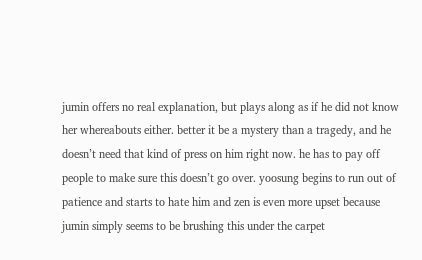jumin offers no real explanation, but plays along as if he did not know her whereabouts either. better it be a mystery than a tragedy, and he doesn’t need that kind of press on him right now. he has to pay off people to make sure this doesn’t go over. yoosung begins to run out of patience and starts to hate him and zen is even more upset because jumin simply seems to be brushing this under the carpet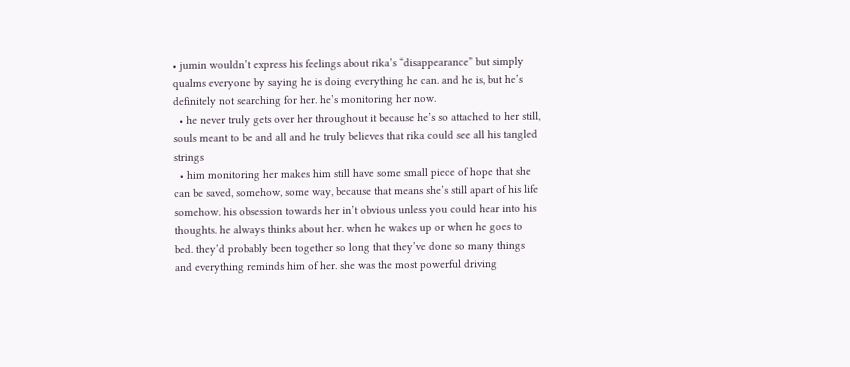• jumin wouldn’t express his feelings about rika’s “disappearance” but simply qualms everyone by saying he is doing everything he can. and he is, but he’s definitely not searching for her. he’s monitoring her now.
  • he never truly gets over her throughout it because he’s so attached to her still, souls meant to be and all and he truly believes that rika could see all his tangled strings
  • him monitoring her makes him still have some small piece of hope that she can be saved, somehow, some way, because that means she’s still apart of his life somehow. his obsession towards her in’t obvious unless you could hear into his thoughts. he always thinks about her. when he wakes up or when he goes to bed. they’d probably been together so long that they’ve done so many things and everything reminds him of her. she was the most powerful driving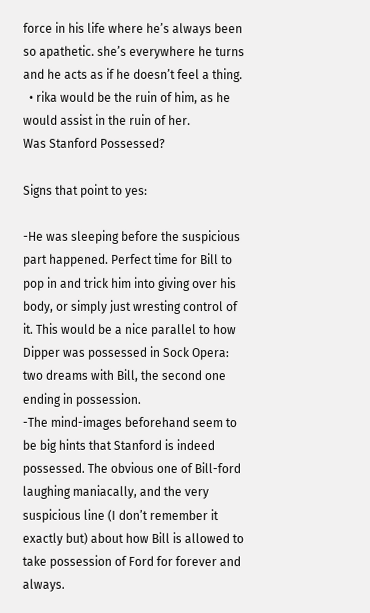force in his life where he’s always been so apathetic. she’s everywhere he turns and he acts as if he doesn’t feel a thing.
  • rika would be the ruin of him, as he would assist in the ruin of her.
Was Stanford Possessed?

Signs that point to yes:

-He was sleeping before the suspicious part happened. Perfect time for Bill to pop in and trick him into giving over his body, or simply just wresting control of it. This would be a nice parallel to how Dipper was possessed in Sock Opera: two dreams with Bill, the second one ending in possession.
-The mind-images beforehand seem to be big hints that Stanford is indeed possessed. The obvious one of Bill-ford laughing maniacally, and the very suspicious line (I don’t remember it exactly but) about how Bill is allowed to take possession of Ford for forever and always.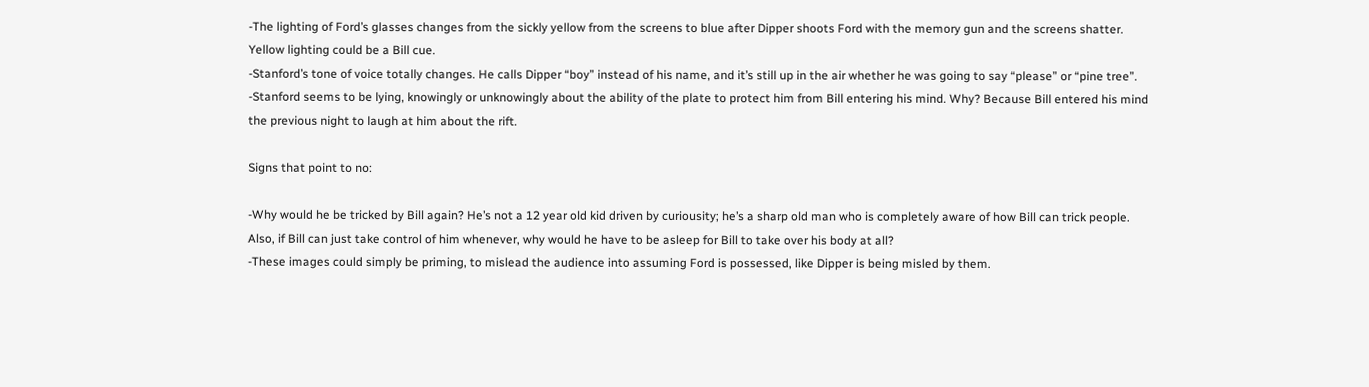-The lighting of Ford’s glasses changes from the sickly yellow from the screens to blue after Dipper shoots Ford with the memory gun and the screens shatter. Yellow lighting could be a Bill cue.
-Stanford’s tone of voice totally changes. He calls Dipper “boy” instead of his name, and it’s still up in the air whether he was going to say “please” or “pine tree”.
-Stanford seems to be lying, knowingly or unknowingly about the ability of the plate to protect him from Bill entering his mind. Why? Because Bill entered his mind the previous night to laugh at him about the rift.

Signs that point to no:

-Why would he be tricked by Bill again? He’s not a 12 year old kid driven by curiousity; he’s a sharp old man who is completely aware of how Bill can trick people. Also, if Bill can just take control of him whenever, why would he have to be asleep for Bill to take over his body at all?
-These images could simply be priming, to mislead the audience into assuming Ford is possessed, like Dipper is being misled by them.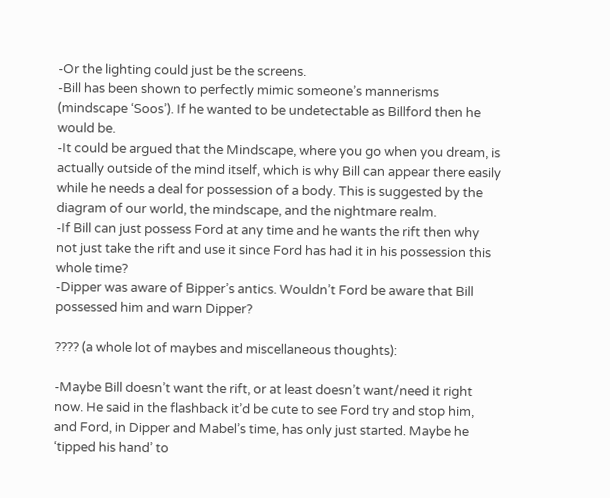-Or the lighting could just be the screens.
-Bill has been shown to perfectly mimic someone’s mannerisms (mindscape ‘Soos’). If he wanted to be undetectable as Billford then he would be.
-It could be argued that the Mindscape, where you go when you dream, is actually outside of the mind itself, which is why Bill can appear there easily while he needs a deal for possession of a body. This is suggested by the diagram of our world, the mindscape, and the nightmare realm.
-If Bill can just possess Ford at any time and he wants the rift then why not just take the rift and use it since Ford has had it in his possession this whole time?
-Dipper was aware of Bipper’s antics. Wouldn’t Ford be aware that Bill possessed him and warn Dipper?

???? (a whole lot of maybes and miscellaneous thoughts):

-Maybe Bill doesn’t want the rift, or at least doesn’t want/need it right now. He said in the flashback it’d be cute to see Ford try and stop him, and Ford, in Dipper and Mabel’s time, has only just started. Maybe he ‘tipped his hand’ to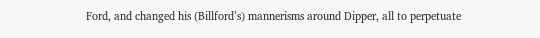Ford, and changed his (Billford’s) mannerisms around Dipper, all to perpetuate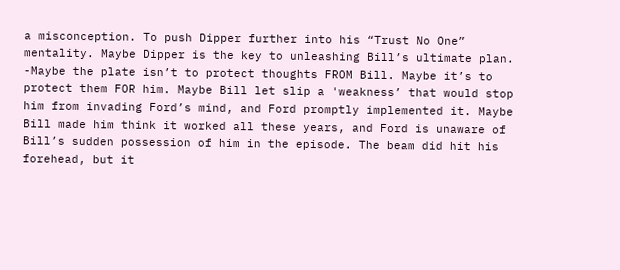a misconception. To push Dipper further into his “Trust No One” mentality. Maybe Dipper is the key to unleashing Bill’s ultimate plan.
-Maybe the plate isn’t to protect thoughts FROM Bill. Maybe it’s to protect them FOR him. Maybe Bill let slip a 'weakness’ that would stop him from invading Ford’s mind, and Ford promptly implemented it. Maybe Bill made him think it worked all these years, and Ford is unaware of Bill’s sudden possession of him in the episode. The beam did hit his forehead, but it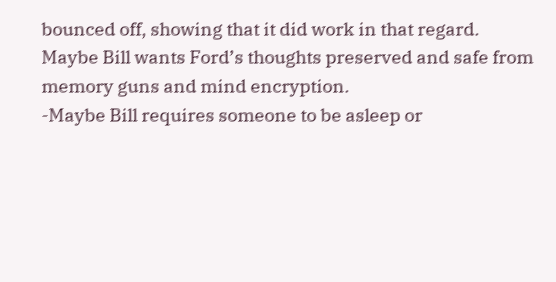bounced off, showing that it did work in that regard. Maybe Bill wants Ford’s thoughts preserved and safe from memory guns and mind encryption.
-Maybe Bill requires someone to be asleep or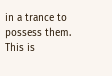in a trance to possess them. This is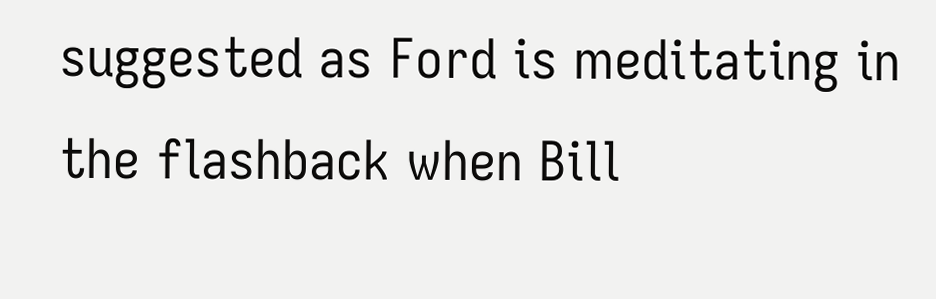suggested as Ford is meditating in the flashback when Bill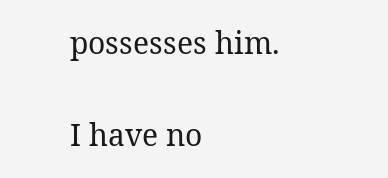possesses him.

I have no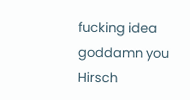fucking idea goddamn you Hirsch